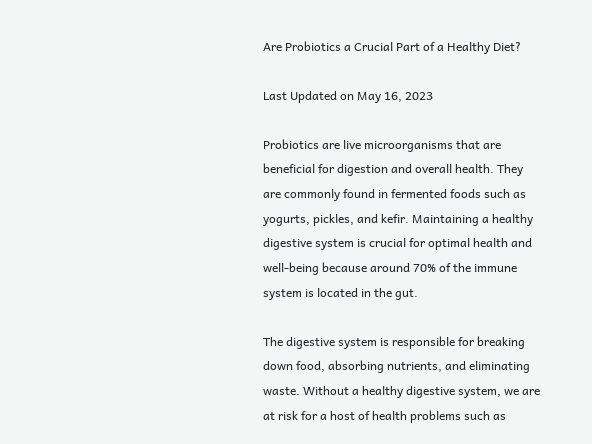Are Probiotics a Crucial Part of a Healthy Diet?

Last Updated on May 16, 2023

Probiotics are live microorganisms that are beneficial for digestion and overall health. They are commonly found in fermented foods such as yogurts, pickles, and kefir. Maintaining a healthy digestive system is crucial for optimal health and well-being because around 70% of the immune system is located in the gut.

The digestive system is responsible for breaking down food, absorbing nutrients, and eliminating waste. Without a healthy digestive system, we are at risk for a host of health problems such as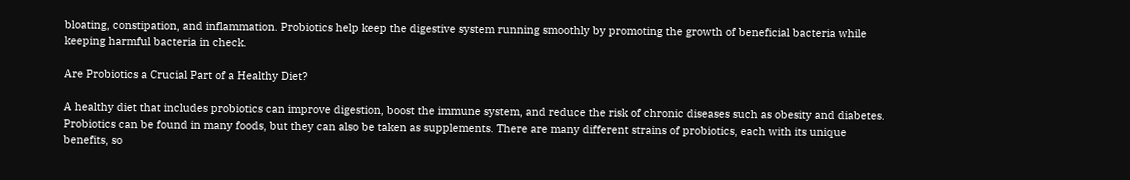bloating, constipation, and inflammation. Probiotics help keep the digestive system running smoothly by promoting the growth of beneficial bacteria while keeping harmful bacteria in check.

Are Probiotics a Crucial Part of a Healthy Diet?

A healthy diet that includes probiotics can improve digestion, boost the immune system, and reduce the risk of chronic diseases such as obesity and diabetes. Probiotics can be found in many foods, but they can also be taken as supplements. There are many different strains of probiotics, each with its unique benefits, so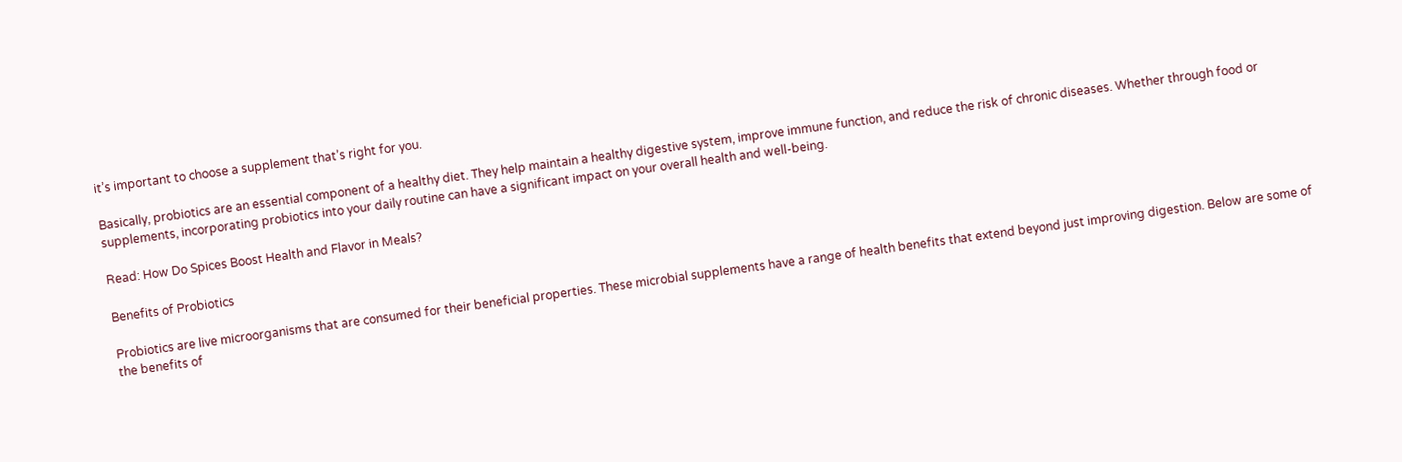it’s important to choose a supplement that’s right for you.

Basically, probiotics are an essential component of a healthy diet. They help maintain a healthy digestive system, improve immune function, and reduce the risk of chronic diseases. Whether through food or supplements, incorporating probiotics into your daily routine can have a significant impact on your overall health and well-being.

Read: How Do Spices Boost Health and Flavor in Meals?

Benefits of Probiotics

Probiotics are live microorganisms that are consumed for their beneficial properties. These microbial supplements have a range of health benefits that extend beyond just improving digestion. Below are some of the benefits of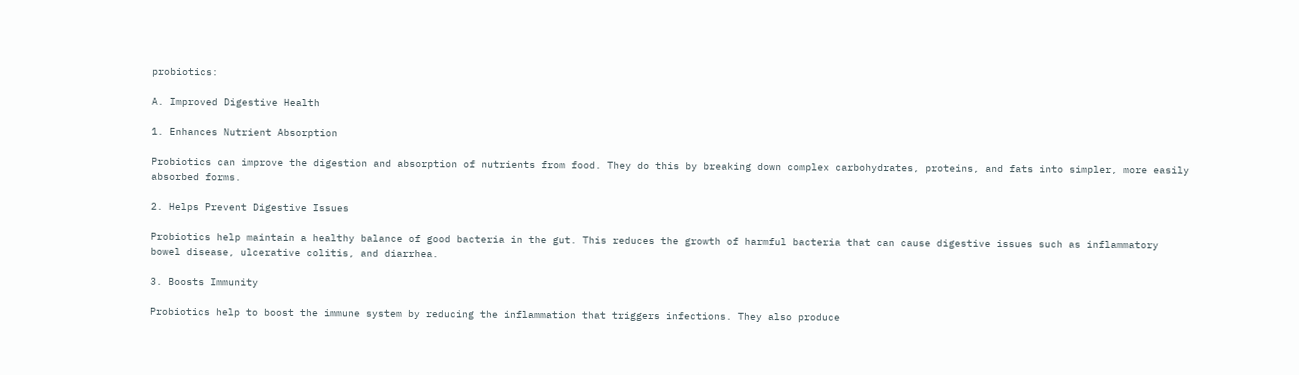probiotics:

A. Improved Digestive Health

1. Enhances Nutrient Absorption

Probiotics can improve the digestion and absorption of nutrients from food. They do this by breaking down complex carbohydrates, proteins, and fats into simpler, more easily absorbed forms.

2. Helps Prevent Digestive Issues

Probiotics help maintain a healthy balance of good bacteria in the gut. This reduces the growth of harmful bacteria that can cause digestive issues such as inflammatory bowel disease, ulcerative colitis, and diarrhea.

3. Boosts Immunity

Probiotics help to boost the immune system by reducing the inflammation that triggers infections. They also produce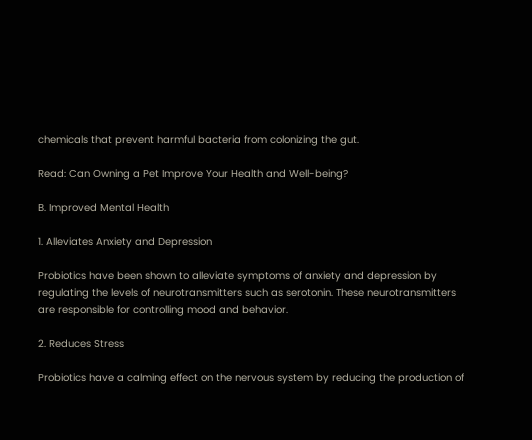chemicals that prevent harmful bacteria from colonizing the gut.

Read: Can Owning a Pet Improve Your Health and Well-being?

B. Improved Mental Health

1. Alleviates Anxiety and Depression

Probiotics have been shown to alleviate symptoms of anxiety and depression by regulating the levels of neurotransmitters such as serotonin. These neurotransmitters are responsible for controlling mood and behavior.

2. Reduces Stress

Probiotics have a calming effect on the nervous system by reducing the production of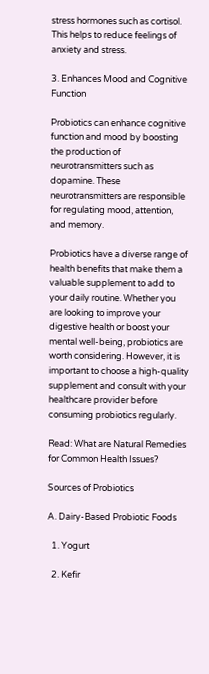stress hormones such as cortisol. This helps to reduce feelings of anxiety and stress.

3. Enhances Mood and Cognitive Function

Probiotics can enhance cognitive function and mood by boosting the production of neurotransmitters such as dopamine. These neurotransmitters are responsible for regulating mood, attention, and memory.

Probiotics have a diverse range of health benefits that make them a valuable supplement to add to your daily routine. Whether you are looking to improve your digestive health or boost your mental well-being, probiotics are worth considering. However, it is important to choose a high-quality supplement and consult with your healthcare provider before consuming probiotics regularly.

Read: What are Natural Remedies for Common Health Issues?

Sources of Probiotics

A. Dairy-Based Probiotic Foods

  1. Yogurt

  2. Kefir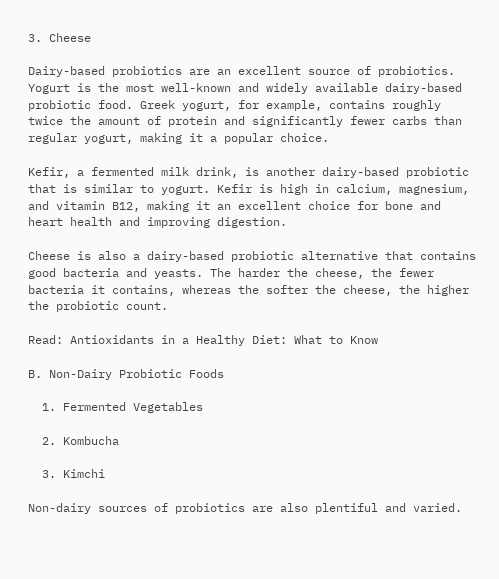3. Cheese

Dairy-based probiotics are an excellent source of probiotics. Yogurt is the most well-known and widely available dairy-based probiotic food. Greek yogurt, for example, contains roughly twice the amount of protein and significantly fewer carbs than regular yogurt, making it a popular choice.

Kefir, a fermented milk drink, is another dairy-based probiotic that is similar to yogurt. Kefir is high in calcium, magnesium, and vitamin B12, making it an excellent choice for bone and heart health and improving digestion.

Cheese is also a dairy-based probiotic alternative that contains good bacteria and yeasts. The harder the cheese, the fewer bacteria it contains, whereas the softer the cheese, the higher the probiotic count.

Read: Antioxidants in a Healthy Diet: What to Know

B. Non-Dairy Probiotic Foods

  1. Fermented Vegetables

  2. Kombucha

  3. Kimchi

Non-dairy sources of probiotics are also plentiful and varied.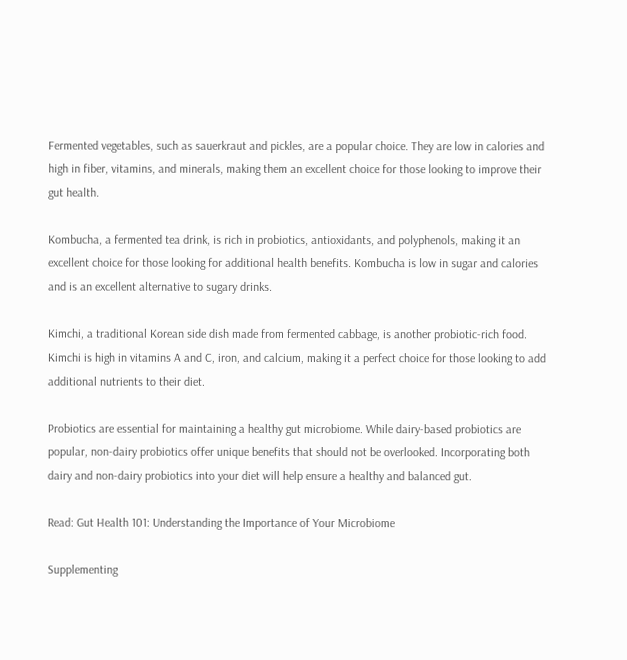Fermented vegetables, such as sauerkraut and pickles, are a popular choice. They are low in calories and high in fiber, vitamins, and minerals, making them an excellent choice for those looking to improve their gut health.

Kombucha, a fermented tea drink, is rich in probiotics, antioxidants, and polyphenols, making it an excellent choice for those looking for additional health benefits. Kombucha is low in sugar and calories and is an excellent alternative to sugary drinks.

Kimchi, a traditional Korean side dish made from fermented cabbage, is another probiotic-rich food. Kimchi is high in vitamins A and C, iron, and calcium, making it a perfect choice for those looking to add additional nutrients to their diet.

Probiotics are essential for maintaining a healthy gut microbiome. While dairy-based probiotics are popular, non-dairy probiotics offer unique benefits that should not be overlooked. Incorporating both dairy and non-dairy probiotics into your diet will help ensure a healthy and balanced gut.

Read: Gut Health 101: Understanding the Importance of Your Microbiome

Supplementing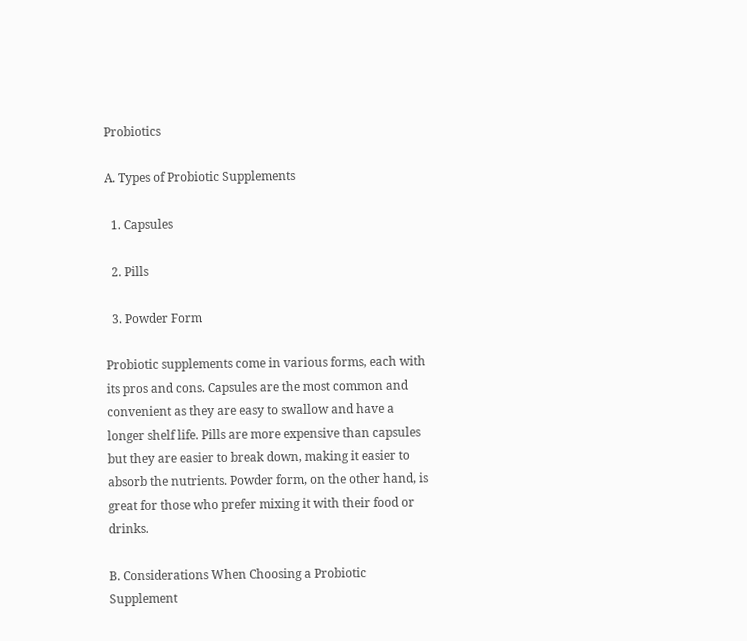Probiotics

A. Types of Probiotic Supplements

  1. Capsules

  2. Pills

  3. Powder Form

Probiotic supplements come in various forms, each with its pros and cons. Capsules are the most common and convenient as they are easy to swallow and have a longer shelf life. Pills are more expensive than capsules but they are easier to break down, making it easier to absorb the nutrients. Powder form, on the other hand, is great for those who prefer mixing it with their food or drinks.

B. Considerations When Choosing a Probiotic Supplement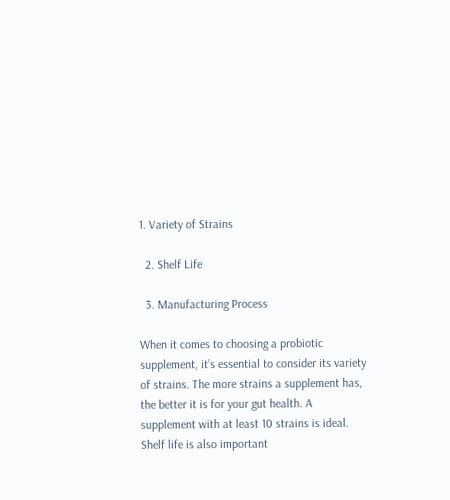1. Variety of Strains

  2. Shelf Life

  3. Manufacturing Process

When it comes to choosing a probiotic supplement, it’s essential to consider its variety of strains. The more strains a supplement has, the better it is for your gut health. A supplement with at least 10 strains is ideal. Shelf life is also important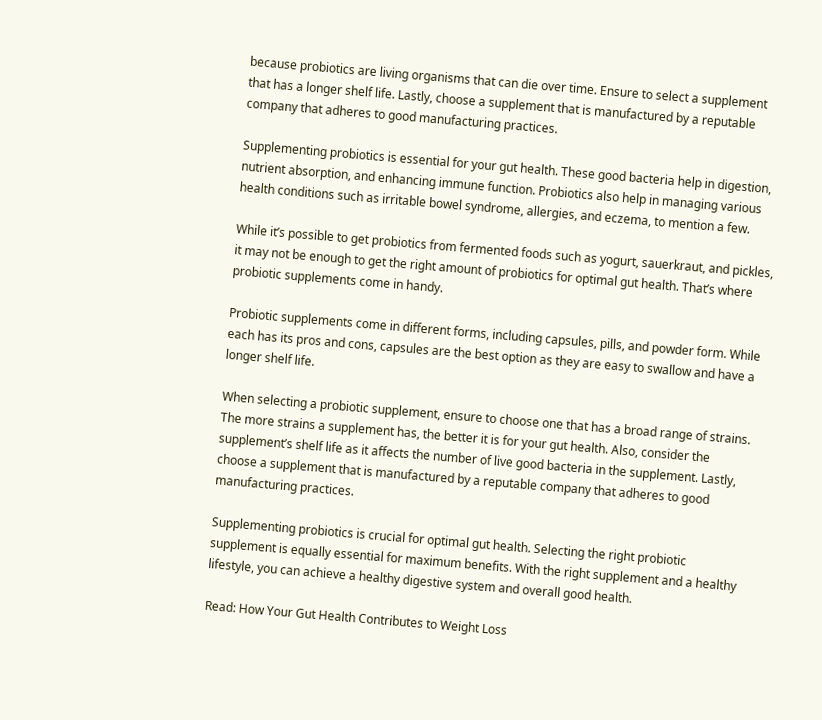because probiotics are living organisms that can die over time. Ensure to select a supplement that has a longer shelf life. Lastly, choose a supplement that is manufactured by a reputable company that adheres to good manufacturing practices.

Supplementing probiotics is essential for your gut health. These good bacteria help in digestion, nutrient absorption, and enhancing immune function. Probiotics also help in managing various health conditions such as irritable bowel syndrome, allergies, and eczema, to mention a few.

While it’s possible to get probiotics from fermented foods such as yogurt, sauerkraut, and pickles, it may not be enough to get the right amount of probiotics for optimal gut health. That’s where probiotic supplements come in handy.

Probiotic supplements come in different forms, including capsules, pills, and powder form. While each has its pros and cons, capsules are the best option as they are easy to swallow and have a longer shelf life.

When selecting a probiotic supplement, ensure to choose one that has a broad range of strains. The more strains a supplement has, the better it is for your gut health. Also, consider the supplement’s shelf life as it affects the number of live good bacteria in the supplement. Lastly, choose a supplement that is manufactured by a reputable company that adheres to good manufacturing practices.

Supplementing probiotics is crucial for optimal gut health. Selecting the right probiotic supplement is equally essential for maximum benefits. With the right supplement and a healthy lifestyle, you can achieve a healthy digestive system and overall good health.

Read: How Your Gut Health Contributes to Weight Loss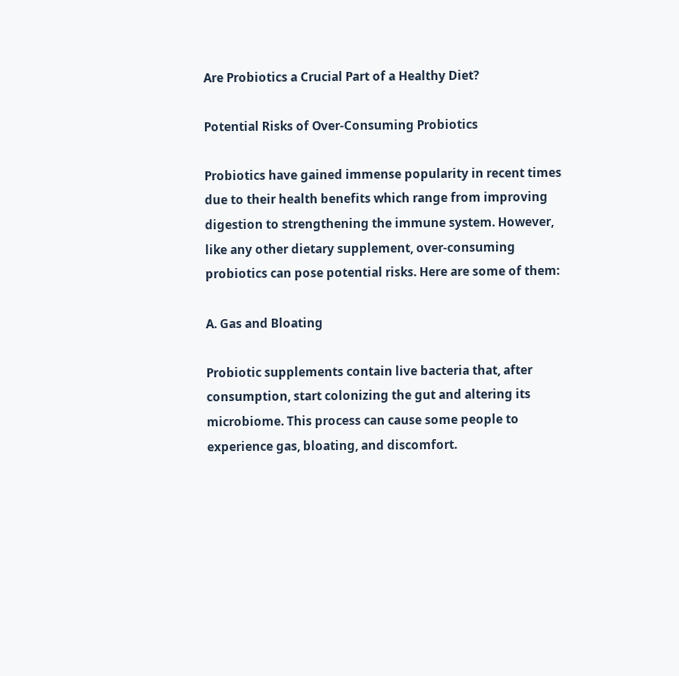Are Probiotics a Crucial Part of a Healthy Diet?

Potential Risks of Over-Consuming Probiotics

Probiotics have gained immense popularity in recent times due to their health benefits which range from improving digestion to strengthening the immune system. However, like any other dietary supplement, over-consuming probiotics can pose potential risks. Here are some of them:

A. Gas and Bloating

Probiotic supplements contain live bacteria that, after consumption, start colonizing the gut and altering its microbiome. This process can cause some people to experience gas, bloating, and discomfort.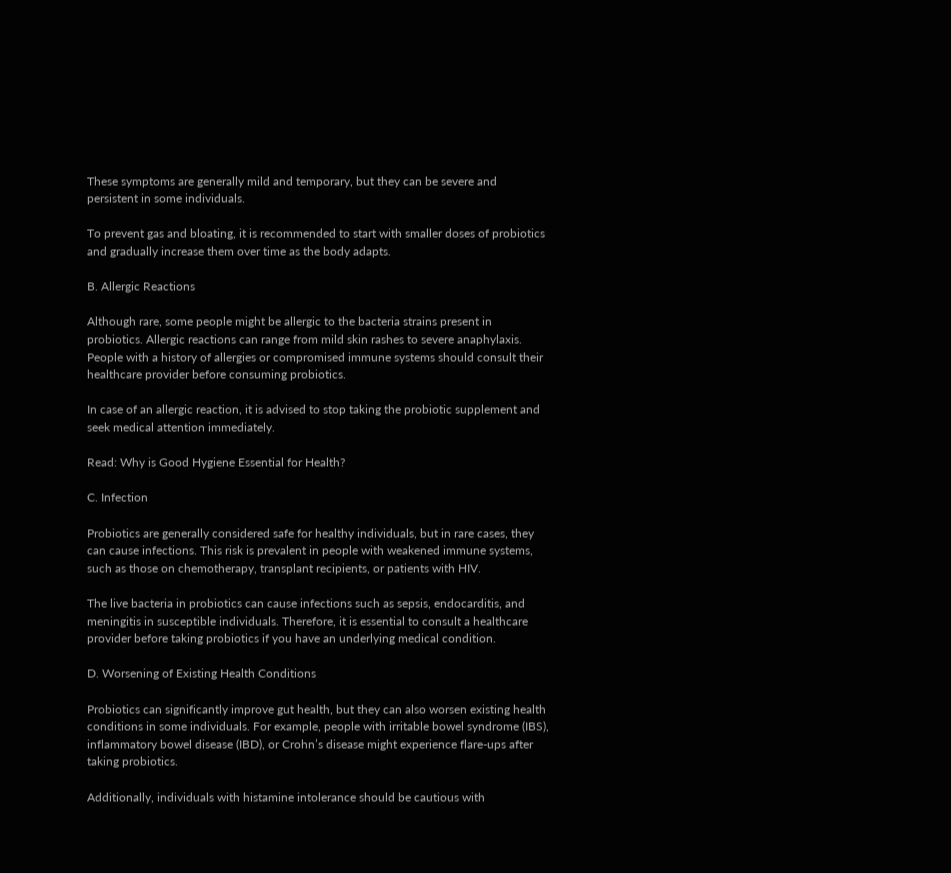These symptoms are generally mild and temporary, but they can be severe and persistent in some individuals.

To prevent gas and bloating, it is recommended to start with smaller doses of probiotics and gradually increase them over time as the body adapts.

B. Allergic Reactions

Although rare, some people might be allergic to the bacteria strains present in probiotics. Allergic reactions can range from mild skin rashes to severe anaphylaxis. People with a history of allergies or compromised immune systems should consult their healthcare provider before consuming probiotics.

In case of an allergic reaction, it is advised to stop taking the probiotic supplement and seek medical attention immediately.

Read: Why is Good Hygiene Essential for Health?

C. Infection

Probiotics are generally considered safe for healthy individuals, but in rare cases, they can cause infections. This risk is prevalent in people with weakened immune systems, such as those on chemotherapy, transplant recipients, or patients with HIV.

The live bacteria in probiotics can cause infections such as sepsis, endocarditis, and meningitis in susceptible individuals. Therefore, it is essential to consult a healthcare provider before taking probiotics if you have an underlying medical condition.

D. Worsening of Existing Health Conditions

Probiotics can significantly improve gut health, but they can also worsen existing health conditions in some individuals. For example, people with irritable bowel syndrome (IBS), inflammatory bowel disease (IBD), or Crohn’s disease might experience flare-ups after taking probiotics.

Additionally, individuals with histamine intolerance should be cautious with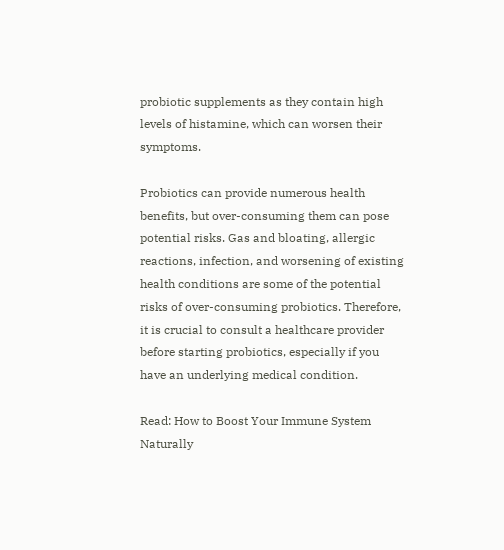probiotic supplements as they contain high levels of histamine, which can worsen their symptoms.

Probiotics can provide numerous health benefits, but over-consuming them can pose potential risks. Gas and bloating, allergic reactions, infection, and worsening of existing health conditions are some of the potential risks of over-consuming probiotics. Therefore, it is crucial to consult a healthcare provider before starting probiotics, especially if you have an underlying medical condition.

Read: How to Boost Your Immune System Naturally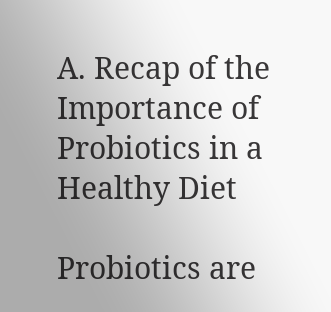A. Recap of the Importance of Probiotics in a Healthy Diet

Probiotics are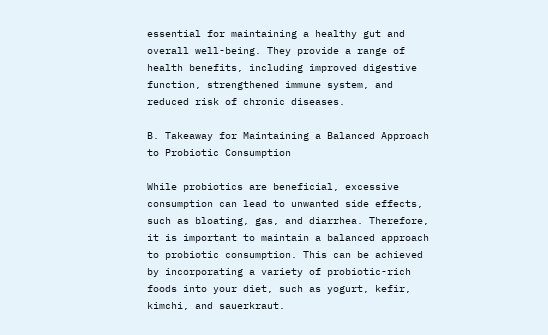essential for maintaining a healthy gut and overall well-being. They provide a range of health benefits, including improved digestive function, strengthened immune system, and reduced risk of chronic diseases.

B. Takeaway for Maintaining a Balanced Approach to Probiotic Consumption

While probiotics are beneficial, excessive consumption can lead to unwanted side effects, such as bloating, gas, and diarrhea. Therefore, it is important to maintain a balanced approach to probiotic consumption. This can be achieved by incorporating a variety of probiotic-rich foods into your diet, such as yogurt, kefir, kimchi, and sauerkraut.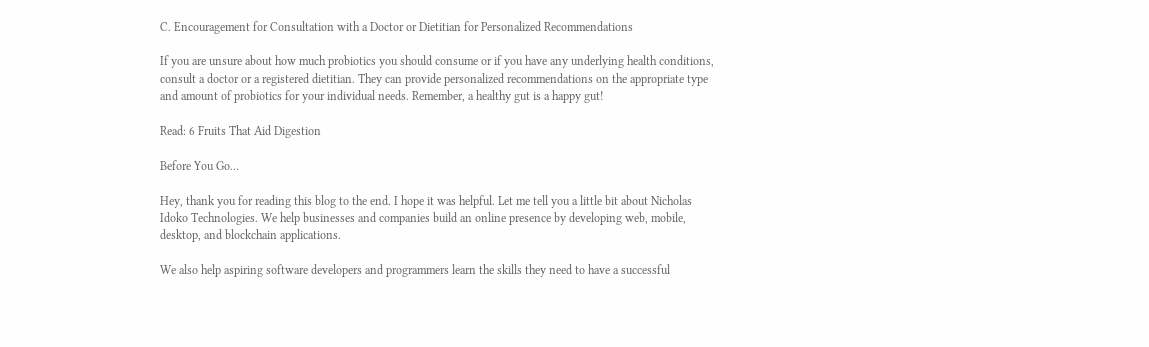C. Encouragement for Consultation with a Doctor or Dietitian for Personalized Recommendations

If you are unsure about how much probiotics you should consume or if you have any underlying health conditions, consult a doctor or a registered dietitian. They can provide personalized recommendations on the appropriate type and amount of probiotics for your individual needs. Remember, a healthy gut is a happy gut!

Read: 6 Fruits That Aid Digestion

Before You Go…

Hey, thank you for reading this blog to the end. I hope it was helpful. Let me tell you a little bit about Nicholas Idoko Technologies. We help businesses and companies build an online presence by developing web, mobile, desktop, and blockchain applications.

We also help aspiring software developers and programmers learn the skills they need to have a successful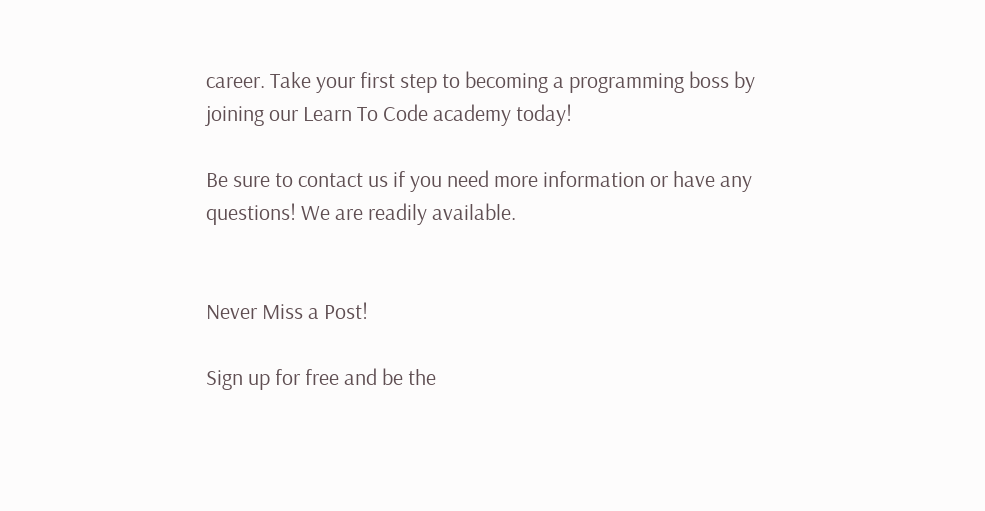career. Take your first step to becoming a programming boss by joining our Learn To Code academy today!

Be sure to contact us if you need more information or have any questions! We are readily available.


Never Miss a Post!

Sign up for free and be the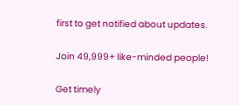first to get notified about updates.

Join 49,999+ like-minded people!

Get timely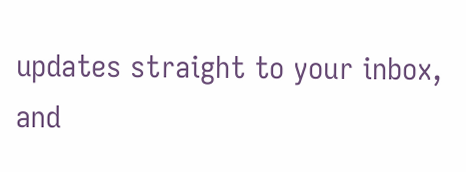updates straight to your inbox, and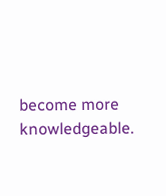become more knowledgeable.